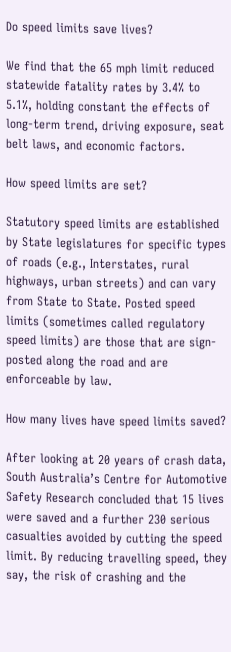Do speed limits save lives?

We find that the 65 mph limit reduced statewide fatality rates by 3.4% to 5.1%, holding constant the effects of long-term trend, driving exposure, seat belt laws, and economic factors.

How speed limits are set?

Statutory speed limits are established by State legislatures for specific types of roads (e.g., Interstates, rural highways, urban streets) and can vary from State to State. Posted speed limits (sometimes called regulatory speed limits) are those that are sign-posted along the road and are enforceable by law.

How many lives have speed limits saved?

After looking at 20 years of crash data, South Australia’s Centre for Automotive Safety Research concluded that 15 lives were saved and a further 230 serious casualties avoided by cutting the speed limit. By reducing travelling speed, they say, the risk of crashing and the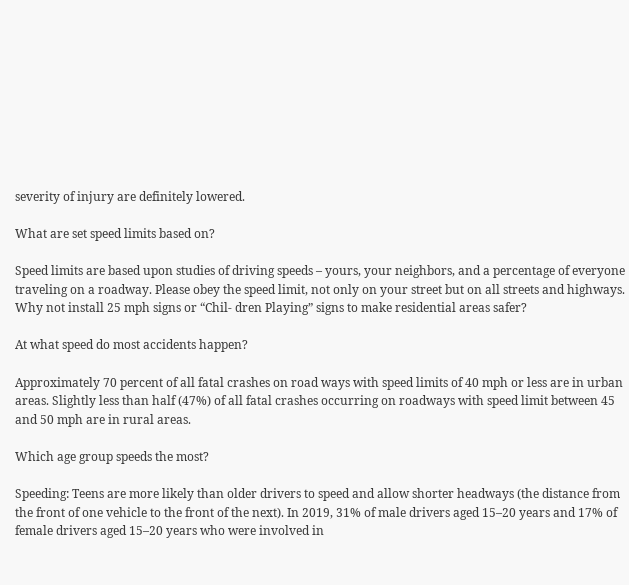severity of injury are definitely lowered.

What are set speed limits based on?

Speed limits are based upon studies of driving speeds – yours, your neighbors, and a percentage of everyone traveling on a roadway. Please obey the speed limit, not only on your street but on all streets and highways. Why not install 25 mph signs or “Chil- dren Playing” signs to make residential areas safer?

At what speed do most accidents happen?

Approximately 70 percent of all fatal crashes on road ways with speed limits of 40 mph or less are in urban areas. Slightly less than half (47%) of all fatal crashes occurring on roadways with speed limit between 45 and 50 mph are in rural areas.

Which age group speeds the most?

Speeding: Teens are more likely than older drivers to speed and allow shorter headways (the distance from the front of one vehicle to the front of the next). In 2019, 31% of male drivers aged 15–20 years and 17% of female drivers aged 15–20 years who were involved in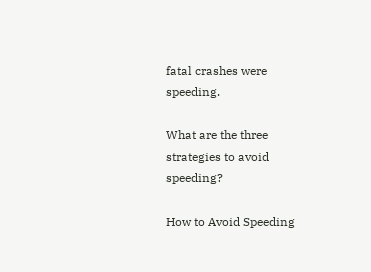fatal crashes were speeding.

What are the three strategies to avoid speeding?

How to Avoid Speeding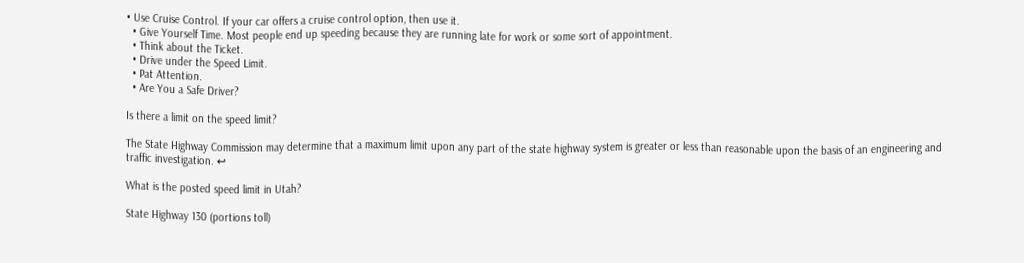• Use Cruise Control. If your car offers a cruise control option, then use it.
  • Give Yourself Time. Most people end up speeding because they are running late for work or some sort of appointment.
  • Think about the Ticket.
  • Drive under the Speed Limit.
  • Pat Attention.
  • Are You a Safe Driver?

Is there a limit on the speed limit?

The State Highway Commission may determine that a maximum limit upon any part of the state highway system is greater or less than reasonable upon the basis of an engineering and traffic investigation. ↩

What is the posted speed limit in Utah?

State Highway 130 (portions toll)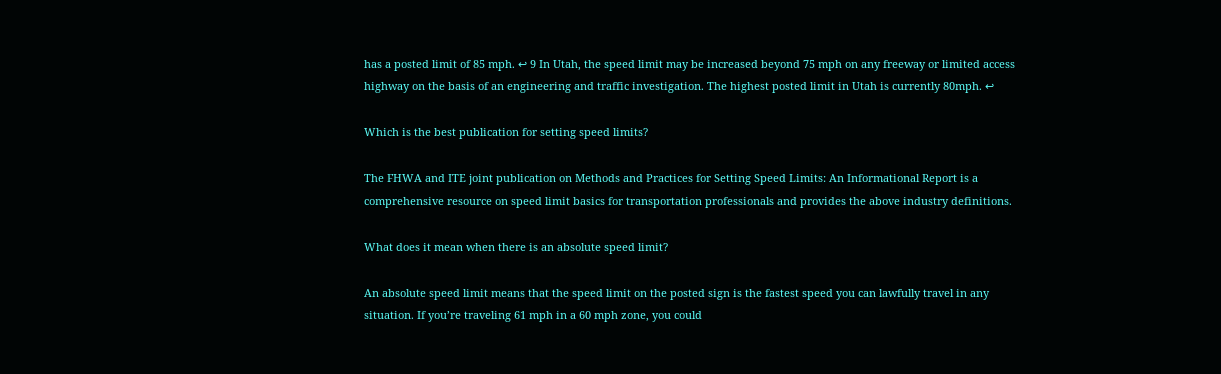has a posted limit of 85 mph. ↩ 9 In Utah, the speed limit may be increased beyond 75 mph on any freeway or limited access highway on the basis of an engineering and traffic investigation. The highest posted limit in Utah is currently 80mph. ↩

Which is the best publication for setting speed limits?

The FHWA and ITE joint publication on Methods and Practices for Setting Speed Limits: An Informational Report is a comprehensive resource on speed limit basics for transportation professionals and provides the above industry definitions.

What does it mean when there is an absolute speed limit?

An absolute speed limit means that the speed limit on the posted sign is the fastest speed you can lawfully travel in any situation. If you’re traveling 61 mph in a 60 mph zone, you could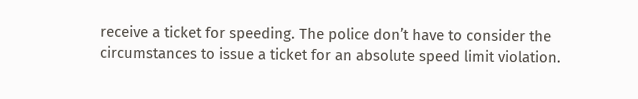receive a ticket for speeding. The police don’t have to consider the circumstances to issue a ticket for an absolute speed limit violation.